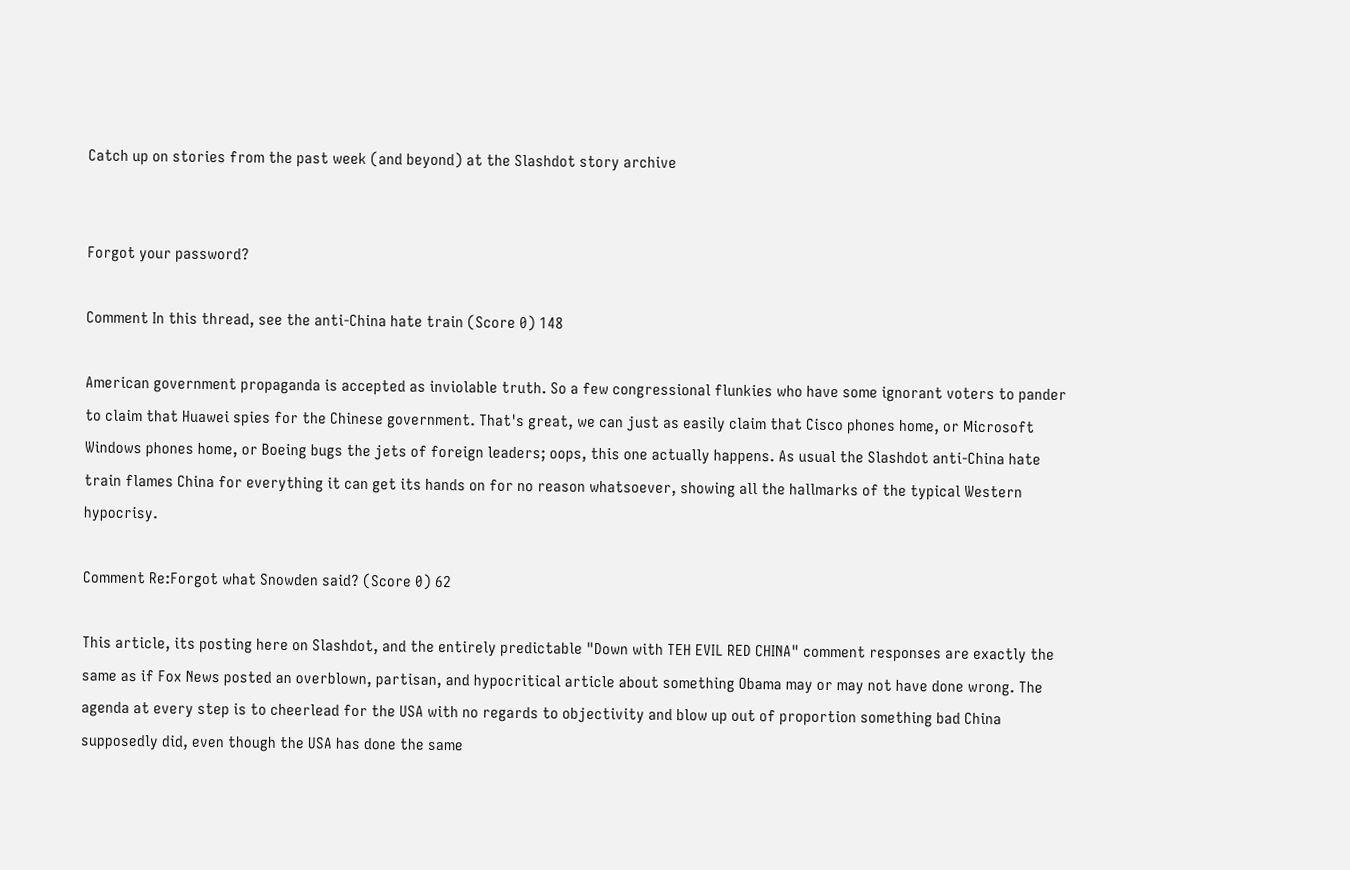Catch up on stories from the past week (and beyond) at the Slashdot story archive


Forgot your password?

Comment In this thread, see the anti-China hate train (Score 0) 148

American government propaganda is accepted as inviolable truth. So a few congressional flunkies who have some ignorant voters to pander to claim that Huawei spies for the Chinese government. That's great, we can just as easily claim that Cisco phones home, or Microsoft Windows phones home, or Boeing bugs the jets of foreign leaders; oops, this one actually happens. As usual the Slashdot anti-China hate train flames China for everything it can get its hands on for no reason whatsoever, showing all the hallmarks of the typical Western hypocrisy.

Comment Re:Forgot what Snowden said? (Score 0) 62

This article, its posting here on Slashdot, and the entirely predictable "Down with TEH EVIL RED CHINA" comment responses are exactly the same as if Fox News posted an overblown, partisan, and hypocritical article about something Obama may or may not have done wrong. The agenda at every step is to cheerlead for the USA with no regards to objectivity and blow up out of proportion something bad China supposedly did, even though the USA has done the same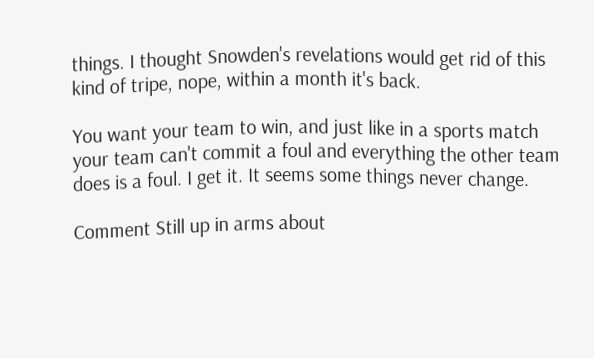things. I thought Snowden's revelations would get rid of this kind of tripe, nope, within a month it's back.

You want your team to win, and just like in a sports match your team can't commit a foul and everything the other team does is a foul. I get it. It seems some things never change.

Comment Still up in arms about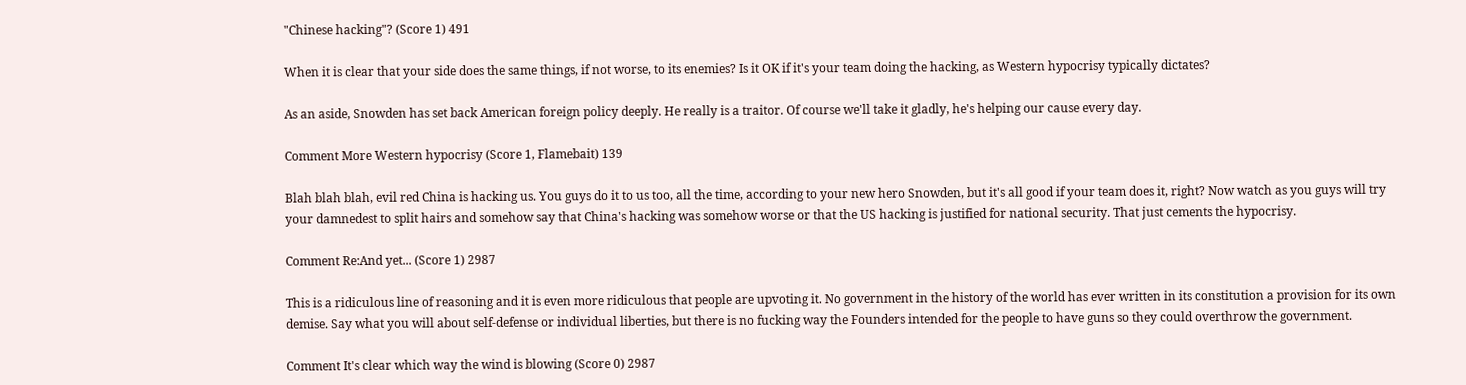"Chinese hacking"? (Score 1) 491

When it is clear that your side does the same things, if not worse, to its enemies? Is it OK if it's your team doing the hacking, as Western hypocrisy typically dictates?

As an aside, Snowden has set back American foreign policy deeply. He really is a traitor. Of course we'll take it gladly, he's helping our cause every day.

Comment More Western hypocrisy (Score 1, Flamebait) 139

Blah blah blah, evil red China is hacking us. You guys do it to us too, all the time, according to your new hero Snowden, but it's all good if your team does it, right? Now watch as you guys will try your damnedest to split hairs and somehow say that China's hacking was somehow worse or that the US hacking is justified for national security. That just cements the hypocrisy.

Comment Re:And yet... (Score 1) 2987

This is a ridiculous line of reasoning and it is even more ridiculous that people are upvoting it. No government in the history of the world has ever written in its constitution a provision for its own demise. Say what you will about self-defense or individual liberties, but there is no fucking way the Founders intended for the people to have guns so they could overthrow the government.

Comment It's clear which way the wind is blowing (Score 0) 2987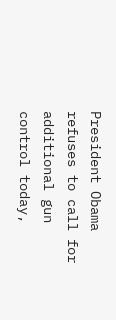President Obama refuses to call for additional gun control today,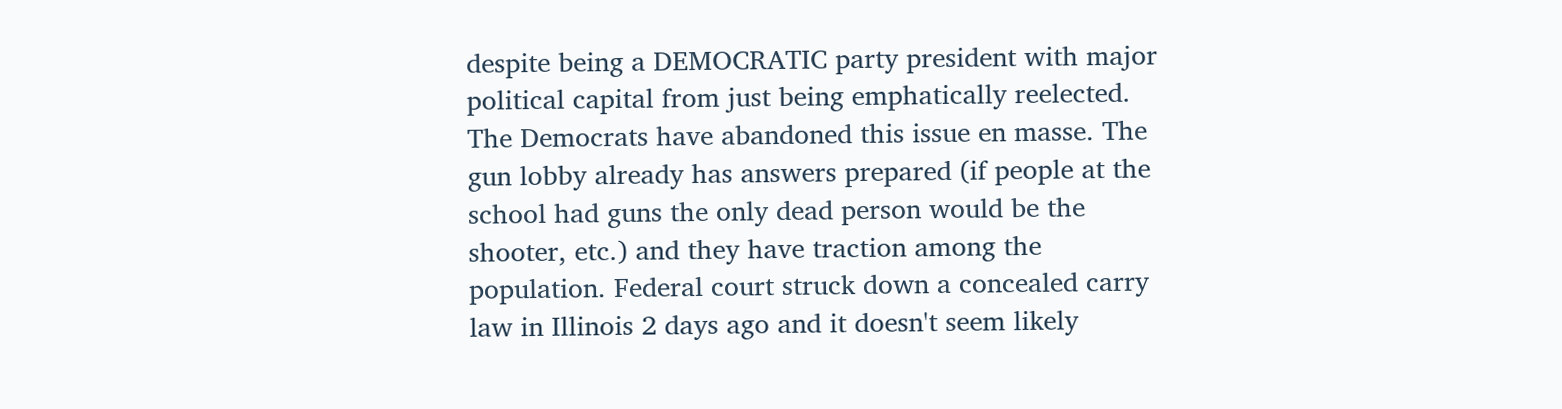despite being a DEMOCRATIC party president with major political capital from just being emphatically reelected. The Democrats have abandoned this issue en masse. The gun lobby already has answers prepared (if people at the school had guns the only dead person would be the shooter, etc.) and they have traction among the population. Federal court struck down a concealed carry law in Illinois 2 days ago and it doesn't seem likely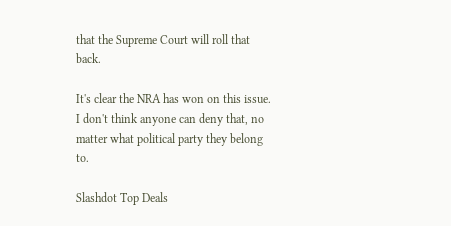that the Supreme Court will roll that back.

It's clear the NRA has won on this issue. I don't think anyone can deny that, no matter what political party they belong to.

Slashdot Top Deals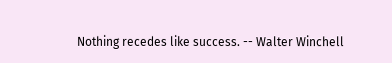Nothing recedes like success. -- Walter Winchell